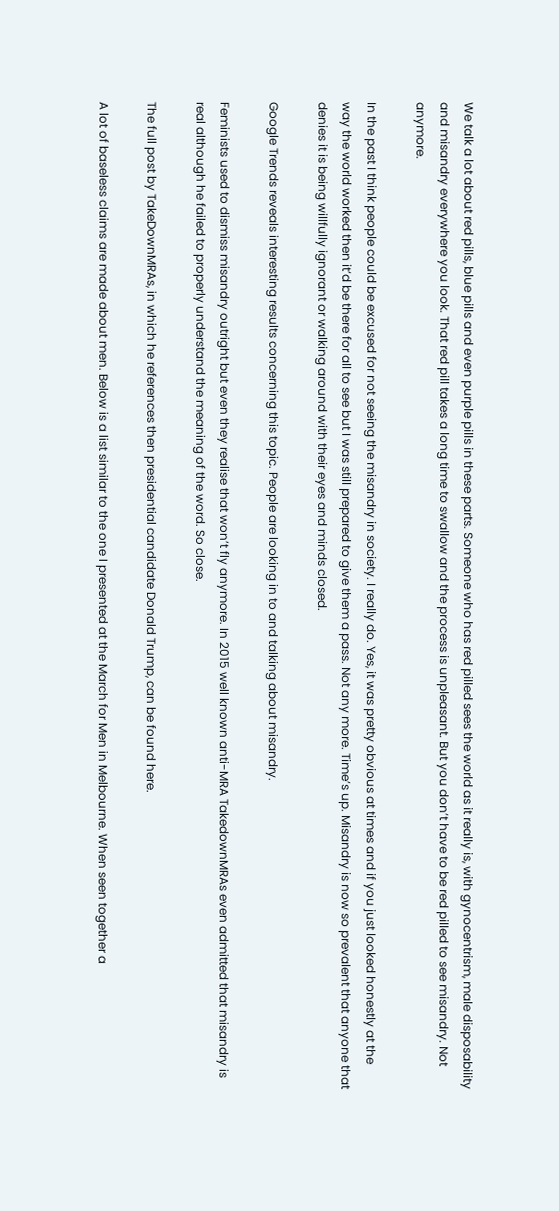We talk a lot about red pills, blue pills and even purple pills in these parts. Someone who has red pilled sees the world as it really is, with gynocentrism, male disposability and misandry everywhere you look. That red pill takes a long time to swallow and the process is unpleasant. But you don’t have to be red pilled to see misandry. Not anymore.

In the past I think people could be excused for not seeing the misandry in society. I really do. Yes, it was pretty obvious at times and if you just looked honestly at the way the world worked then it’d be there for all to see but I was still prepared to give them a pass. Not any more. Time’s up. Misandry is now so prevalent that anyone that denies it is being willfully ignorant or walking around with their eyes and minds closed.

Google Trends reveals interesting results concerning this topic. People are looking in to and talking about misandry.

Feminists used to dismiss misandry outright but even they realise that won’t fly anymore. In 2015 well known anti-MRA TakedownMRAs even admitted that misandry is real although he failed to properly understand the meaning of the word. So close.

The full post by TakeDownMRAs, in which he references then presidential candidate Donald Trump, can be found here.

A lot of baseless claims are made about men. Below is a list similar to the one I presented at the March for Men in Melbourne. When seen together a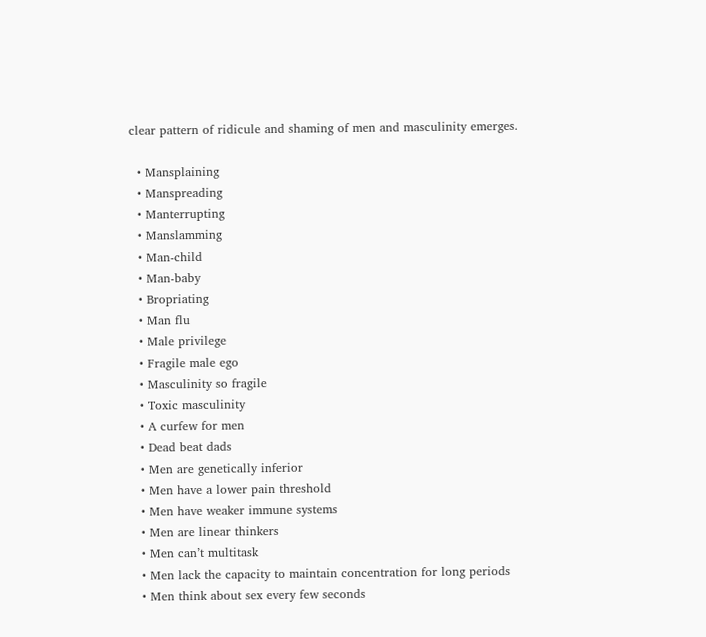clear pattern of ridicule and shaming of men and masculinity emerges.

  • Mansplaining
  • Manspreading
  • Manterrupting
  • Manslamming
  • Man-child
  • Man-baby
  • Bropriating
  • Man flu
  • Male privilege
  • Fragile male ego
  • Masculinity so fragile
  • Toxic masculinity
  • A curfew for men
  • Dead beat dads
  • Men are genetically inferior
  • Men have a lower pain threshold
  • Men have weaker immune systems
  • Men are linear thinkers
  • Men can’t multitask
  • Men lack the capacity to maintain concentration for long periods
  • Men think about sex every few seconds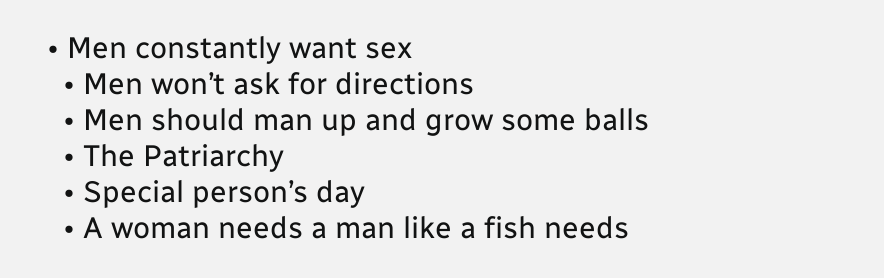• Men constantly want sex
  • Men won’t ask for directions
  • Men should man up and grow some balls
  • The Patriarchy
  • Special person’s day
  • A woman needs a man like a fish needs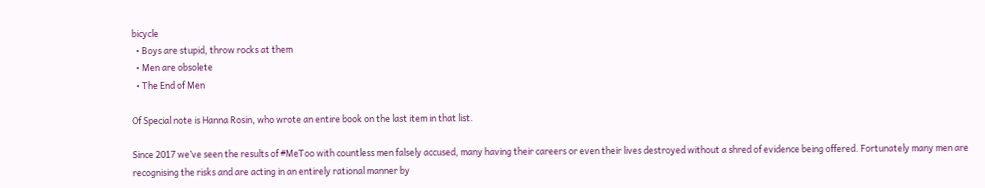bicycle
  • Boys are stupid, throw rocks at them
  • Men are obsolete
  • The End of Men

Of Special note is Hanna Rosin, who wrote an entire book on the last item in that list.

Since 2017 we’ve seen the results of #MeToo with countless men falsely accused, many having their careers or even their lives destroyed without a shred of evidence being offered. Fortunately many men are recognising the risks and are acting in an entirely rational manner by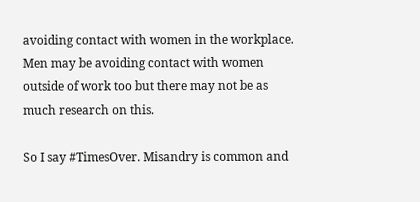avoiding contact with women in the workplace. Men may be avoiding contact with women outside of work too but there may not be as much research on this.

So I say #TimesOver. Misandry is common and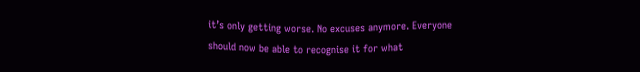it’s only getting worse. No excuses anymore. Everyone should now be able to recognise it for what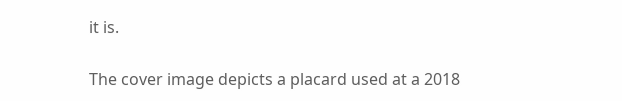it is.

The cover image depicts a placard used at a 2018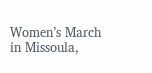Women’s March in Missoula,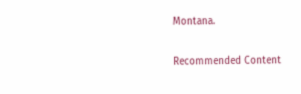Montana.

Recommended Content